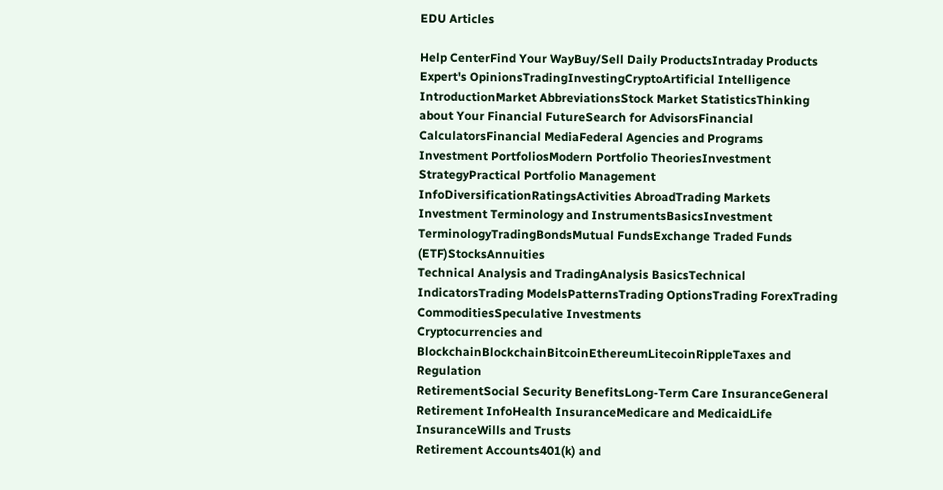EDU Articles

Help CenterFind Your WayBuy/Sell Daily ProductsIntraday Products
Expert's OpinionsTradingInvestingCryptoArtificial Intelligence
IntroductionMarket AbbreviationsStock Market StatisticsThinking about Your Financial FutureSearch for AdvisorsFinancial CalculatorsFinancial MediaFederal Agencies and Programs
Investment PortfoliosModern Portfolio TheoriesInvestment StrategyPractical Portfolio Management InfoDiversificationRatingsActivities AbroadTrading Markets
Investment Terminology and InstrumentsBasicsInvestment TerminologyTradingBondsMutual FundsExchange Traded Funds (ETF)StocksAnnuities
Technical Analysis and TradingAnalysis BasicsTechnical IndicatorsTrading ModelsPatternsTrading OptionsTrading ForexTrading CommoditiesSpeculative Investments
Cryptocurrencies and BlockchainBlockchainBitcoinEthereumLitecoinRippleTaxes and Regulation
RetirementSocial Security BenefitsLong-Term Care InsuranceGeneral Retirement InfoHealth InsuranceMedicare and MedicaidLife InsuranceWills and Trusts
Retirement Accounts401(k) and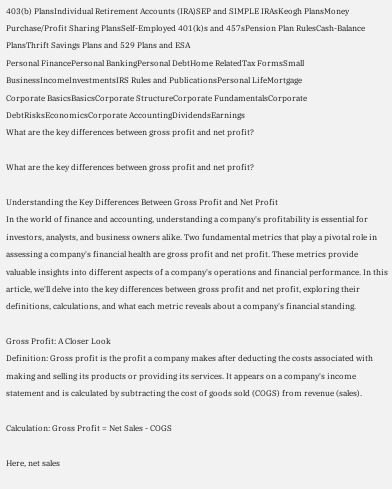403(b) PlansIndividual Retirement Accounts (IRA)SEP and SIMPLE IRAsKeogh PlansMoney Purchase/Profit Sharing PlansSelf-Employed 401(k)s and 457sPension Plan RulesCash-Balance PlansThrift Savings Plans and 529 Plans and ESA
Personal FinancePersonal BankingPersonal DebtHome RelatedTax FormsSmall BusinessIncomeInvestmentsIRS Rules and PublicationsPersonal LifeMortgage
Corporate BasicsBasicsCorporate StructureCorporate FundamentalsCorporate DebtRisksEconomicsCorporate AccountingDividendsEarnings
What are the key differences between gross profit and net profit?

What are the key differences between gross profit and net profit?

Understanding the Key Differences Between Gross Profit and Net Profit
In the world of finance and accounting, understanding a company's profitability is essential for investors, analysts, and business owners alike. Two fundamental metrics that play a pivotal role in assessing a company's financial health are gross profit and net profit. These metrics provide valuable insights into different aspects of a company's operations and financial performance. In this article, we'll delve into the key differences between gross profit and net profit, exploring their definitions, calculations, and what each metric reveals about a company's financial standing.

Gross Profit: A Closer Look
Definition: Gross profit is the profit a company makes after deducting the costs associated with making and selling its products or providing its services. It appears on a company's income statement and is calculated by subtracting the cost of goods sold (COGS) from revenue (sales).

Calculation: Gross Profit = Net Sales - COGS

Here, net sales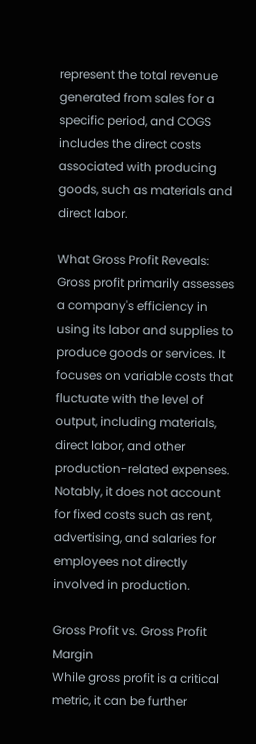represent the total revenue generated from sales for a specific period, and COGS includes the direct costs associated with producing goods, such as materials and direct labor.

What Gross Profit Reveals: Gross profit primarily assesses a company's efficiency in using its labor and supplies to produce goods or services. It focuses on variable costs that fluctuate with the level of output, including materials, direct labor, and other production-related expenses. Notably, it does not account for fixed costs such as rent, advertising, and salaries for employees not directly involved in production.

Gross Profit vs. Gross Profit Margin
While gross profit is a critical metric, it can be further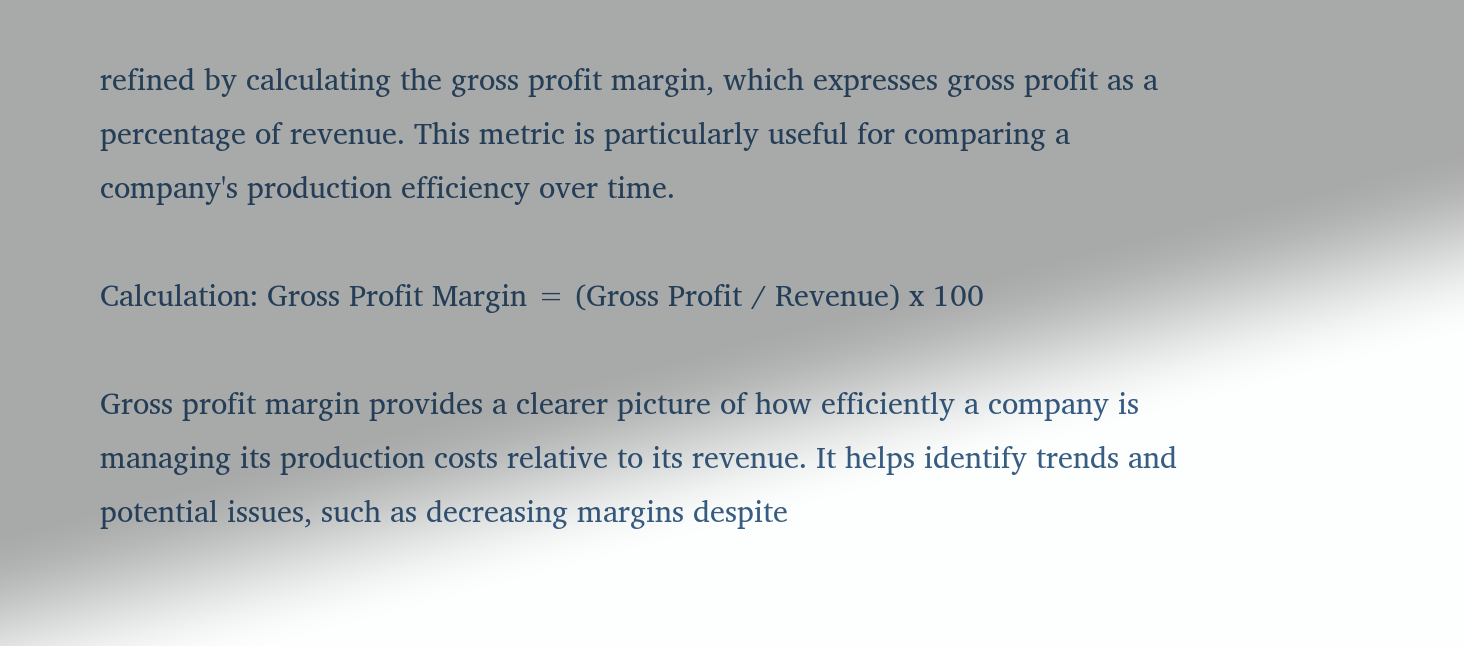refined by calculating the gross profit margin, which expresses gross profit as a percentage of revenue. This metric is particularly useful for comparing a company's production efficiency over time.

Calculation: Gross Profit Margin = (Gross Profit / Revenue) x 100

Gross profit margin provides a clearer picture of how efficiently a company is managing its production costs relative to its revenue. It helps identify trends and potential issues, such as decreasing margins despite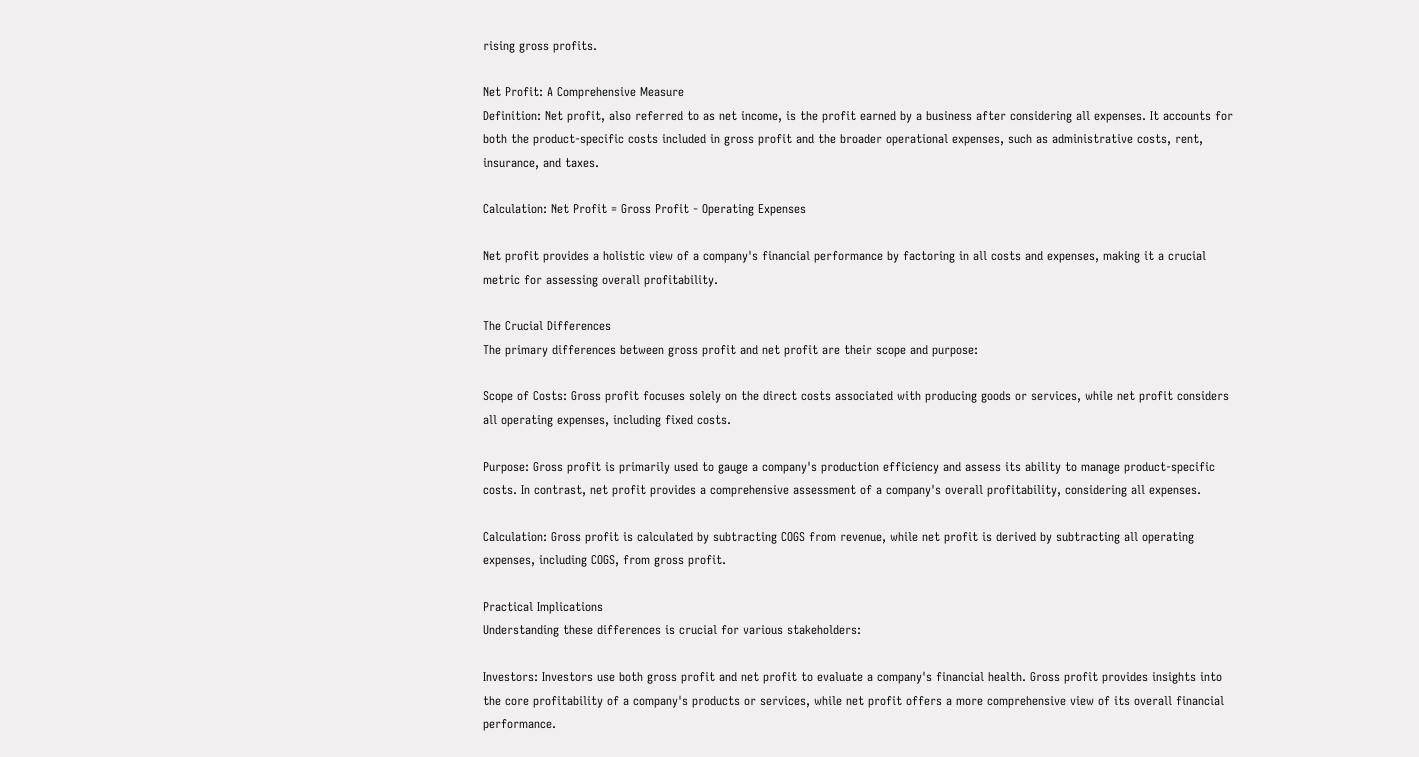rising gross profits.

Net Profit: A Comprehensive Measure
Definition: Net profit, also referred to as net income, is the profit earned by a business after considering all expenses. It accounts for both the product-specific costs included in gross profit and the broader operational expenses, such as administrative costs, rent, insurance, and taxes.

Calculation: Net Profit = Gross Profit - Operating Expenses

Net profit provides a holistic view of a company's financial performance by factoring in all costs and expenses, making it a crucial metric for assessing overall profitability.

The Crucial Differences
The primary differences between gross profit and net profit are their scope and purpose:

Scope of Costs: Gross profit focuses solely on the direct costs associated with producing goods or services, while net profit considers all operating expenses, including fixed costs.

Purpose: Gross profit is primarily used to gauge a company's production efficiency and assess its ability to manage product-specific costs. In contrast, net profit provides a comprehensive assessment of a company's overall profitability, considering all expenses.

Calculation: Gross profit is calculated by subtracting COGS from revenue, while net profit is derived by subtracting all operating expenses, including COGS, from gross profit.

Practical Implications
Understanding these differences is crucial for various stakeholders:

Investors: Investors use both gross profit and net profit to evaluate a company's financial health. Gross profit provides insights into the core profitability of a company's products or services, while net profit offers a more comprehensive view of its overall financial performance.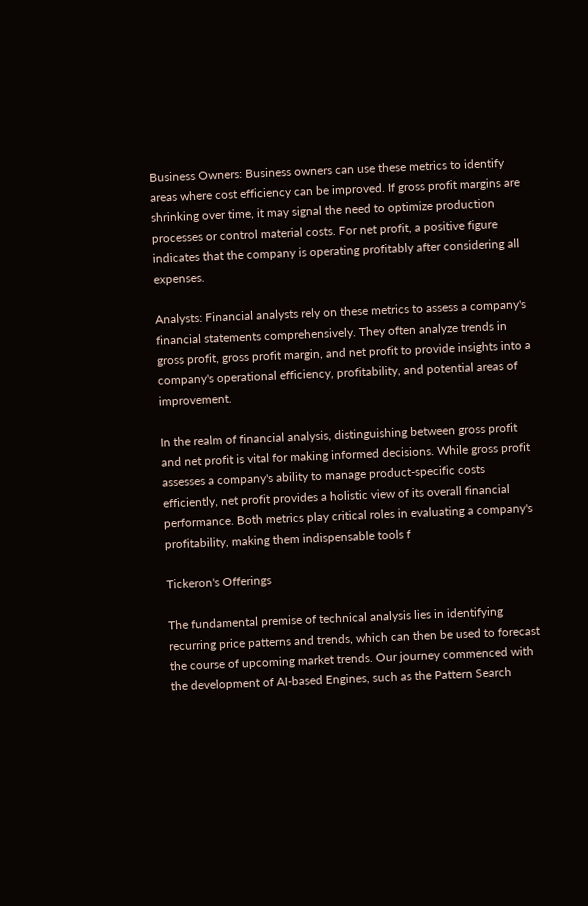Business Owners: Business owners can use these metrics to identify areas where cost efficiency can be improved. If gross profit margins are shrinking over time, it may signal the need to optimize production processes or control material costs. For net profit, a positive figure indicates that the company is operating profitably after considering all expenses.

Analysts: Financial analysts rely on these metrics to assess a company's financial statements comprehensively. They often analyze trends in gross profit, gross profit margin, and net profit to provide insights into a company's operational efficiency, profitability, and potential areas of improvement.

In the realm of financial analysis, distinguishing between gross profit and net profit is vital for making informed decisions. While gross profit assesses a company's ability to manage product-specific costs efficiently, net profit provides a holistic view of its overall financial performance. Both metrics play critical roles in evaluating a company's profitability, making them indispensable tools f

Tickeron's Offerings

The fundamental premise of technical analysis lies in identifying recurring price patterns and trends, which can then be used to forecast the course of upcoming market trends. Our journey commenced with the development of AI-based Engines, such as the Pattern Search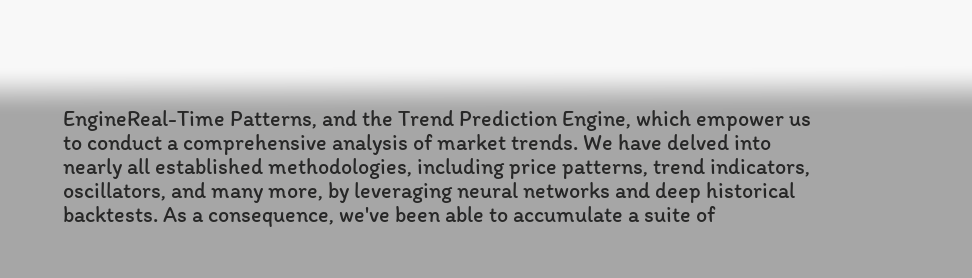EngineReal-Time Patterns, and the Trend Prediction Engine, which empower us to conduct a comprehensive analysis of market trends. We have delved into nearly all established methodologies, including price patterns, trend indicators, oscillators, and many more, by leveraging neural networks and deep historical backtests. As a consequence, we've been able to accumulate a suite of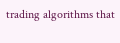trading algorithms that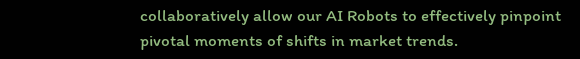collaboratively allow our AI Robots to effectively pinpoint pivotal moments of shifts in market trends.